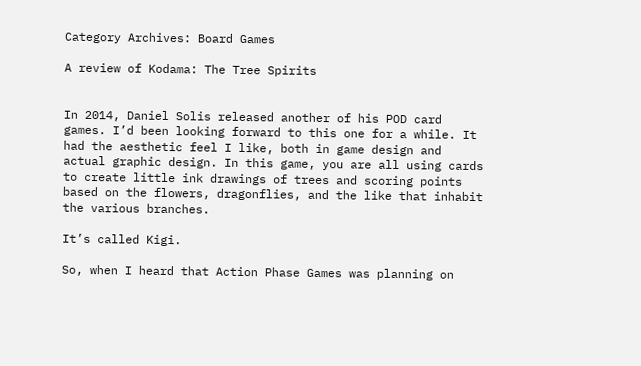Category Archives: Board Games

A review of Kodama: The Tree Spirits


In 2014, Daniel Solis released another of his POD card games. I’d been looking forward to this one for a while. It had the aesthetic feel I like, both in game design and actual graphic design. In this game, you are all using cards to create little ink drawings of trees and scoring points based on the flowers, dragonflies, and the like that inhabit the various branches.

It’s called Kigi.

So, when I heard that Action Phase Games was planning on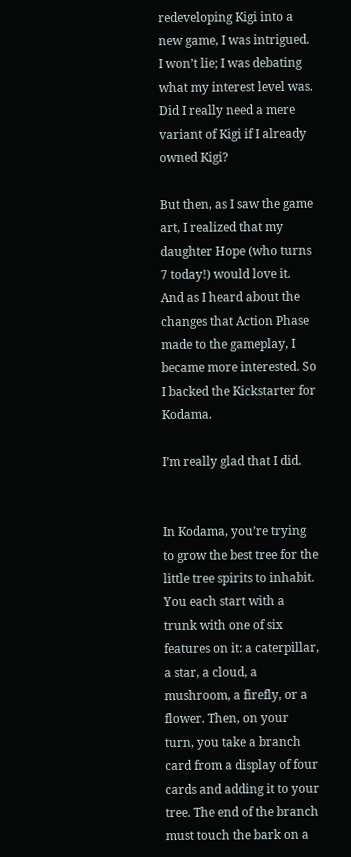redeveloping Kigi into a new game, I was intrigued. I won’t lie; I was debating what my interest level was. Did I really need a mere variant of Kigi if I already owned Kigi?

But then, as I saw the game art, I realized that my daughter Hope (who turns 7 today!) would love it. And as I heard about the changes that Action Phase made to the gameplay, I became more interested. So I backed the Kickstarter for Kodama.

I’m really glad that I did.


In Kodama, you’re trying to grow the best tree for the little tree spirits to inhabit. You each start with a trunk with one of six features on it: a caterpillar, a star, a cloud, a mushroom, a firefly, or a flower. Then, on your turn, you take a branch card from a display of four cards and adding it to your tree. The end of the branch must touch the bark on a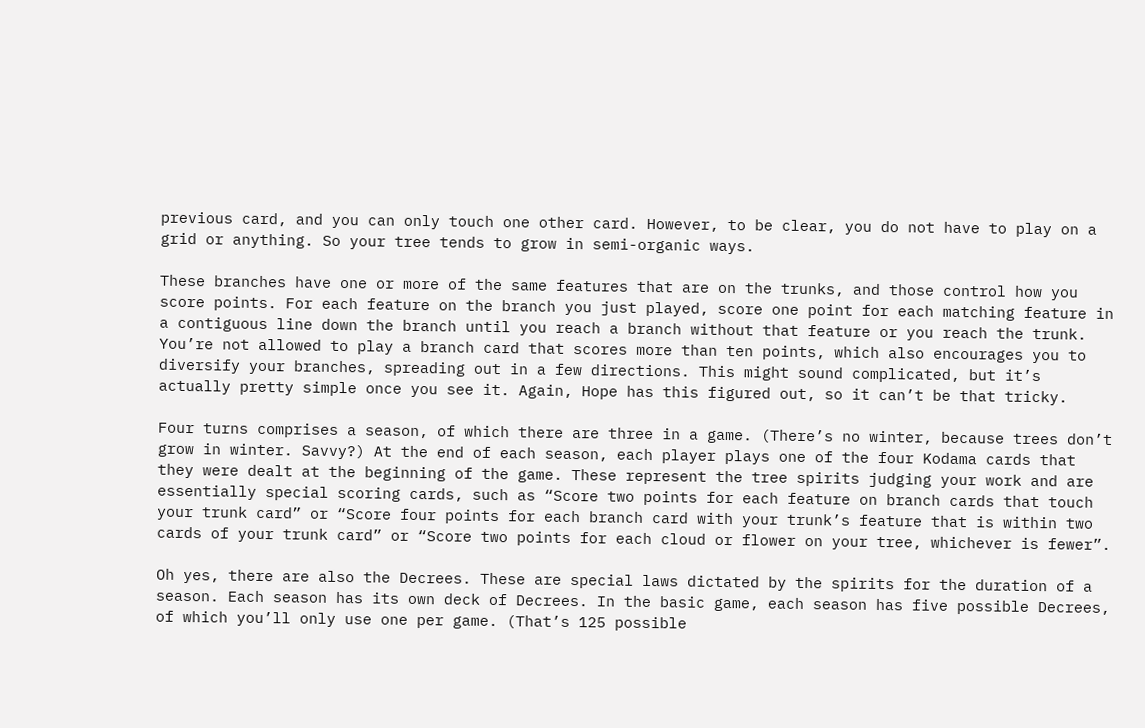previous card, and you can only touch one other card. However, to be clear, you do not have to play on a grid or anything. So your tree tends to grow in semi-organic ways.

These branches have one or more of the same features that are on the trunks, and those control how you score points. For each feature on the branch you just played, score one point for each matching feature in a contiguous line down the branch until you reach a branch without that feature or you reach the trunk. You’re not allowed to play a branch card that scores more than ten points, which also encourages you to diversify your branches, spreading out in a few directions. This might sound complicated, but it’s actually pretty simple once you see it. Again, Hope has this figured out, so it can’t be that tricky.

Four turns comprises a season, of which there are three in a game. (There’s no winter, because trees don’t grow in winter. Savvy?) At the end of each season, each player plays one of the four Kodama cards that they were dealt at the beginning of the game. These represent the tree spirits judging your work and are essentially special scoring cards, such as “Score two points for each feature on branch cards that touch your trunk card” or “Score four points for each branch card with your trunk’s feature that is within two cards of your trunk card” or “Score two points for each cloud or flower on your tree, whichever is fewer”.

Oh yes, there are also the Decrees. These are special laws dictated by the spirits for the duration of a season. Each season has its own deck of Decrees. In the basic game, each season has five possible Decrees, of which you’ll only use one per game. (That’s 125 possible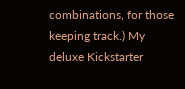combinations, for those keeping track.) My deluxe Kickstarter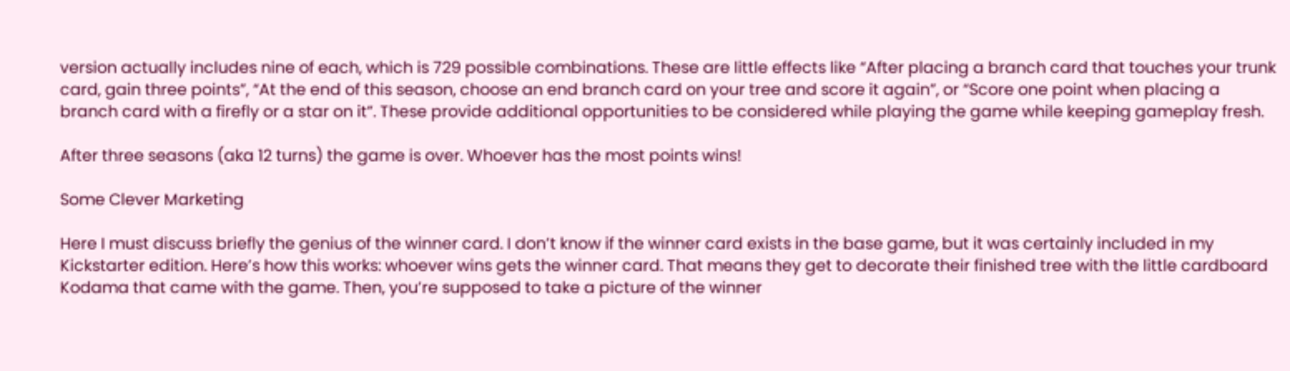version actually includes nine of each, which is 729 possible combinations. These are little effects like “After placing a branch card that touches your trunk card, gain three points”, “At the end of this season, choose an end branch card on your tree and score it again”, or “Score one point when placing a branch card with a firefly or a star on it”. These provide additional opportunities to be considered while playing the game while keeping gameplay fresh.

After three seasons (aka 12 turns) the game is over. Whoever has the most points wins!

Some Clever Marketing

Here I must discuss briefly the genius of the winner card. I don’t know if the winner card exists in the base game, but it was certainly included in my Kickstarter edition. Here’s how this works: whoever wins gets the winner card. That means they get to decorate their finished tree with the little cardboard Kodama that came with the game. Then, you’re supposed to take a picture of the winner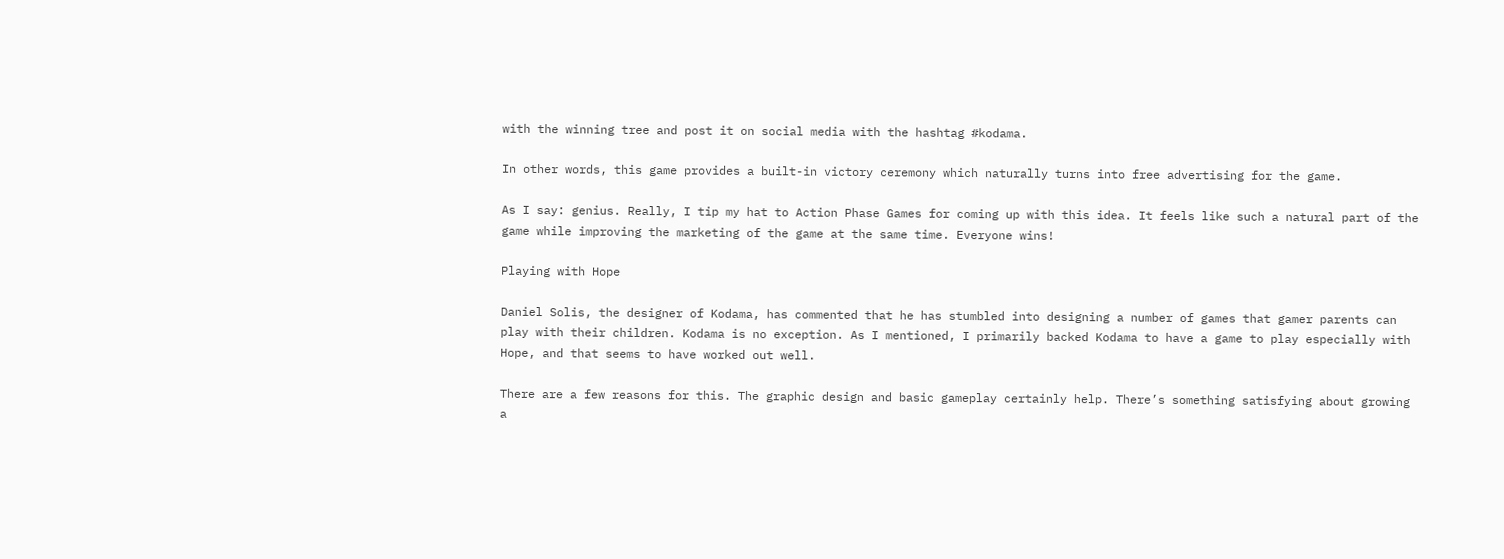with the winning tree and post it on social media with the hashtag #kodama.

In other words, this game provides a built-in victory ceremony which naturally turns into free advertising for the game.

As I say: genius. Really, I tip my hat to Action Phase Games for coming up with this idea. It feels like such a natural part of the game while improving the marketing of the game at the same time. Everyone wins!

Playing with Hope

Daniel Solis, the designer of Kodama, has commented that he has stumbled into designing a number of games that gamer parents can play with their children. Kodama is no exception. As I mentioned, I primarily backed Kodama to have a game to play especially with Hope, and that seems to have worked out well.

There are a few reasons for this. The graphic design and basic gameplay certainly help. There’s something satisfying about growing a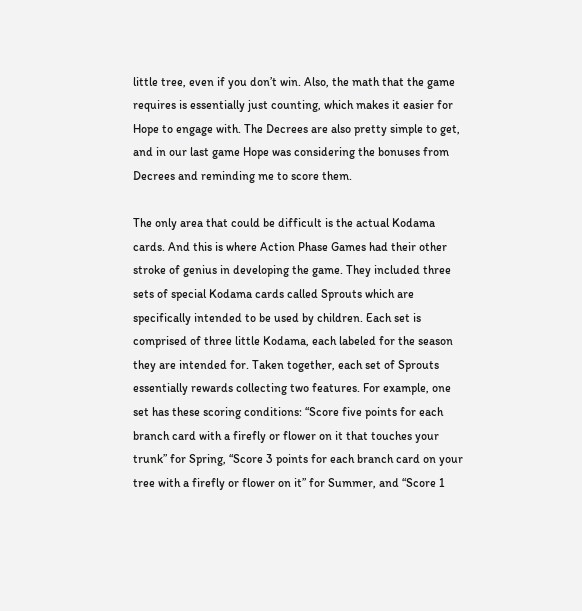little tree, even if you don’t win. Also, the math that the game requires is essentially just counting, which makes it easier for Hope to engage with. The Decrees are also pretty simple to get, and in our last game Hope was considering the bonuses from Decrees and reminding me to score them.

The only area that could be difficult is the actual Kodama cards. And this is where Action Phase Games had their other stroke of genius in developing the game. They included three sets of special Kodama cards called Sprouts which are specifically intended to be used by children. Each set is comprised of three little Kodama, each labeled for the season they are intended for. Taken together, each set of Sprouts essentially rewards collecting two features. For example, one set has these scoring conditions: “Score five points for each branch card with a firefly or flower on it that touches your trunk” for Spring, “Score 3 points for each branch card on your tree with a firefly or flower on it” for Summer, and “Score 1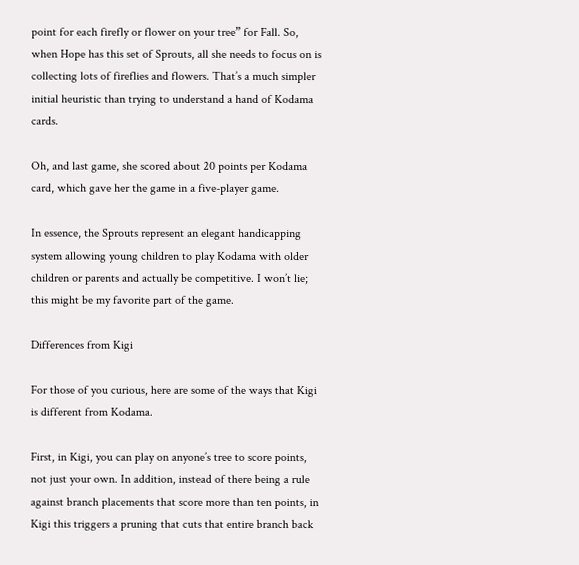point for each firefly or flower on your tree” for Fall. So, when Hope has this set of Sprouts, all she needs to focus on is collecting lots of fireflies and flowers. That’s a much simpler initial heuristic than trying to understand a hand of Kodama cards.

Oh, and last game, she scored about 20 points per Kodama card, which gave her the game in a five-player game.

In essence, the Sprouts represent an elegant handicapping system allowing young children to play Kodama with older children or parents and actually be competitive. I won’t lie; this might be my favorite part of the game.

Differences from Kigi

For those of you curious, here are some of the ways that Kigi is different from Kodama.

First, in Kigi, you can play on anyone’s tree to score points, not just your own. In addition, instead of there being a rule against branch placements that score more than ten points, in Kigi this triggers a pruning that cuts that entire branch back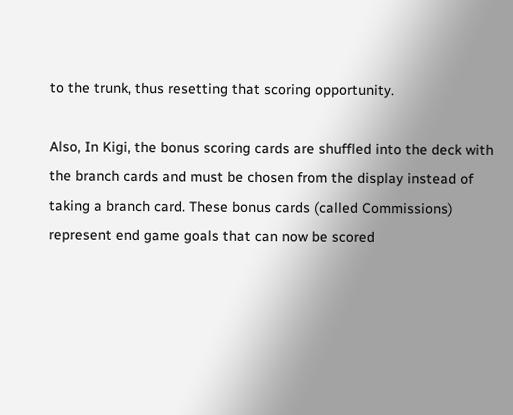to the trunk, thus resetting that scoring opportunity.

Also, In Kigi, the bonus scoring cards are shuffled into the deck with the branch cards and must be chosen from the display instead of taking a branch card. These bonus cards (called Commissions) represent end game goals that can now be scored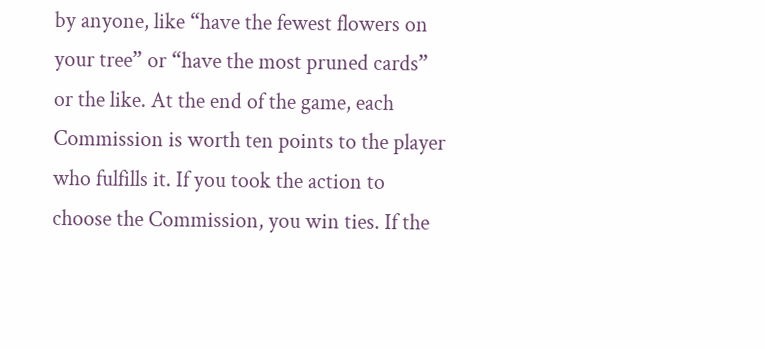by anyone, like “have the fewest flowers on your tree” or “have the most pruned cards” or the like. At the end of the game, each Commission is worth ten points to the player who fulfills it. If you took the action to choose the Commission, you win ties. If the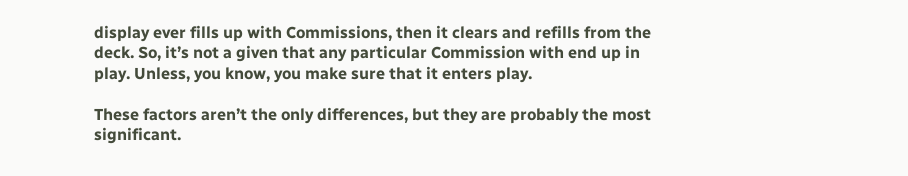display ever fills up with Commissions, then it clears and refills from the deck. So, it’s not a given that any particular Commission with end up in play. Unless, you know, you make sure that it enters play.

These factors aren’t the only differences, but they are probably the most significant.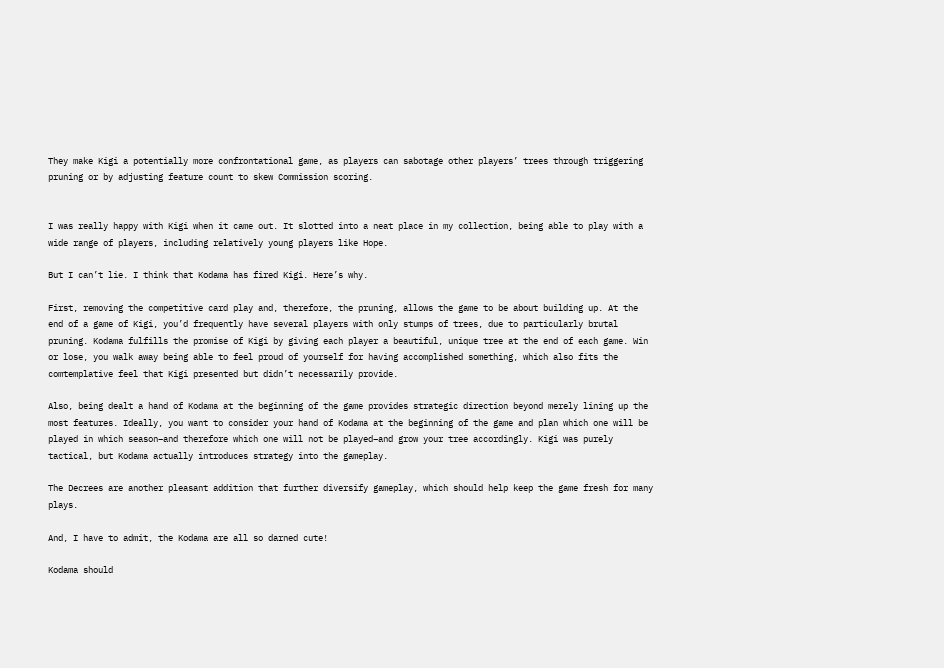They make Kigi a potentially more confrontational game, as players can sabotage other players’ trees through triggering pruning or by adjusting feature count to skew Commission scoring.


I was really happy with Kigi when it came out. It slotted into a neat place in my collection, being able to play with a wide range of players, including relatively young players like Hope.

But I can’t lie. I think that Kodama has fired Kigi. Here’s why.

First, removing the competitive card play and, therefore, the pruning, allows the game to be about building up. At the end of a game of Kigi, you’d frequently have several players with only stumps of trees, due to particularly brutal pruning. Kodama fulfills the promise of Kigi by giving each player a beautiful, unique tree at the end of each game. Win or lose, you walk away being able to feel proud of yourself for having accomplished something, which also fits the comtemplative feel that Kigi presented but didn’t necessarily provide.

Also, being dealt a hand of Kodama at the beginning of the game provides strategic direction beyond merely lining up the most features. Ideally, you want to consider your hand of Kodama at the beginning of the game and plan which one will be played in which season–and therefore which one will not be played–and grow your tree accordingly. Kigi was purely tactical, but Kodama actually introduces strategy into the gameplay.

The Decrees are another pleasant addition that further diversify gameplay, which should help keep the game fresh for many plays.

And, I have to admit, the Kodama are all so darned cute!

Kodama should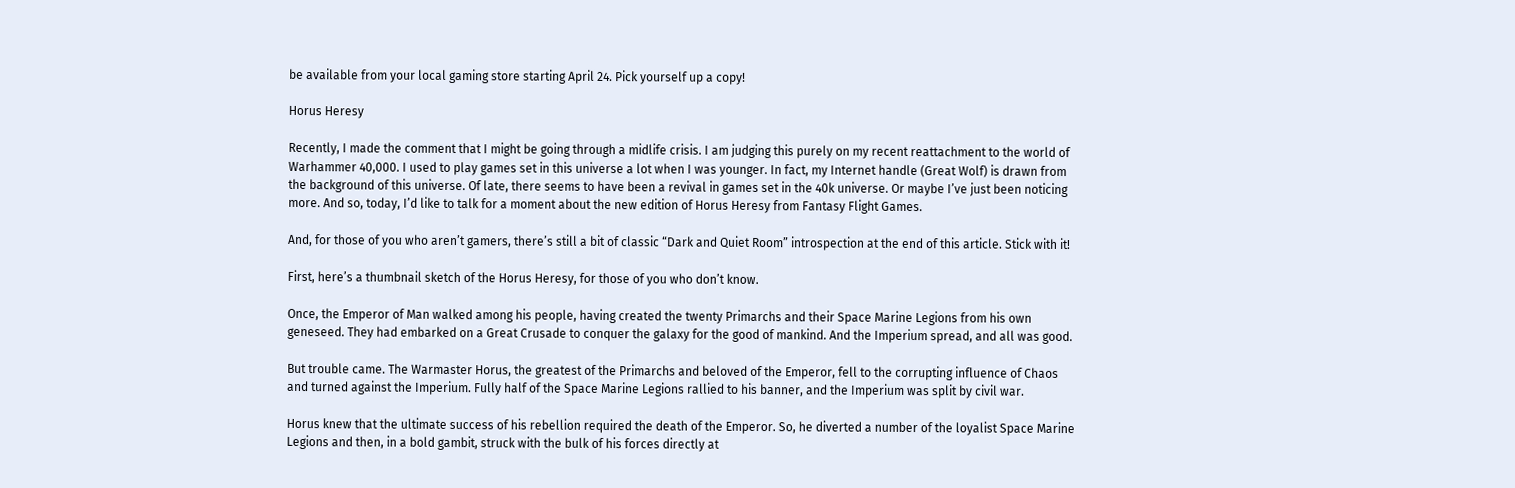be available from your local gaming store starting April 24. Pick yourself up a copy!

Horus Heresy

Recently, I made the comment that I might be going through a midlife crisis. I am judging this purely on my recent reattachment to the world of Warhammer 40,000. I used to play games set in this universe a lot when I was younger. In fact, my Internet handle (Great Wolf) is drawn from the background of this universe. Of late, there seems to have been a revival in games set in the 40k universe. Or maybe I’ve just been noticing more. And so, today, I’d like to talk for a moment about the new edition of Horus Heresy from Fantasy Flight Games.

And, for those of you who aren’t gamers, there’s still a bit of classic “Dark and Quiet Room” introspection at the end of this article. Stick with it!

First, here’s a thumbnail sketch of the Horus Heresy, for those of you who don’t know.

Once, the Emperor of Man walked among his people, having created the twenty Primarchs and their Space Marine Legions from his own geneseed. They had embarked on a Great Crusade to conquer the galaxy for the good of mankind. And the Imperium spread, and all was good.

But trouble came. The Warmaster Horus, the greatest of the Primarchs and beloved of the Emperor, fell to the corrupting influence of Chaos and turned against the Imperium. Fully half of the Space Marine Legions rallied to his banner, and the Imperium was split by civil war.

Horus knew that the ultimate success of his rebellion required the death of the Emperor. So, he diverted a number of the loyalist Space Marine Legions and then, in a bold gambit, struck with the bulk of his forces directly at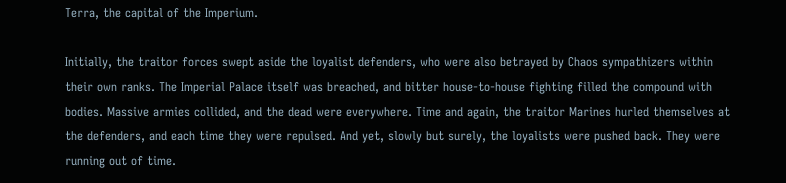Terra, the capital of the Imperium.

Initially, the traitor forces swept aside the loyalist defenders, who were also betrayed by Chaos sympathizers within their own ranks. The Imperial Palace itself was breached, and bitter house-to-house fighting filled the compound with bodies. Massive armies collided, and the dead were everywhere. Time and again, the traitor Marines hurled themselves at the defenders, and each time they were repulsed. And yet, slowly but surely, the loyalists were pushed back. They were running out of time.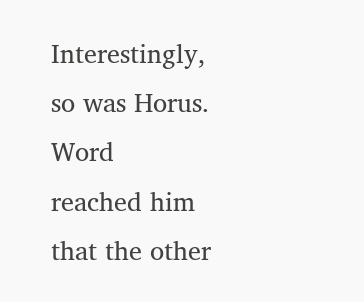Interestingly, so was Horus. Word reached him that the other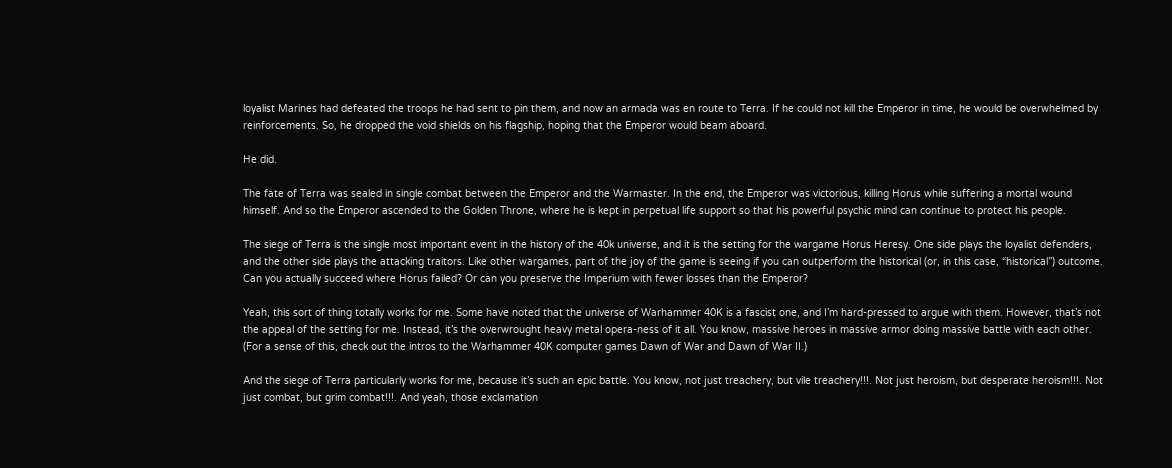loyalist Marines had defeated the troops he had sent to pin them, and now an armada was en route to Terra. If he could not kill the Emperor in time, he would be overwhelmed by reinforcements. So, he dropped the void shields on his flagship, hoping that the Emperor would beam aboard.

He did.

The fate of Terra was sealed in single combat between the Emperor and the Warmaster. In the end, the Emperor was victorious, killing Horus while suffering a mortal wound himself. And so the Emperor ascended to the Golden Throne, where he is kept in perpetual life support so that his powerful psychic mind can continue to protect his people.

The siege of Terra is the single most important event in the history of the 40k universe, and it is the setting for the wargame Horus Heresy. One side plays the loyalist defenders, and the other side plays the attacking traitors. Like other wargames, part of the joy of the game is seeing if you can outperform the historical (or, in this case, “historical”) outcome. Can you actually succeed where Horus failed? Or can you preserve the Imperium with fewer losses than the Emperor?

Yeah, this sort of thing totally works for me. Some have noted that the universe of Warhammer 40K is a fascist one, and I’m hard-pressed to argue with them. However, that’s not the appeal of the setting for me. Instead, it’s the overwrought heavy metal opera-ness of it all. You know, massive heroes in massive armor doing massive battle with each other. (For a sense of this, check out the intros to the Warhammer 40K computer games Dawn of War and Dawn of War II.)

And the siege of Terra particularly works for me, because it’s such an epic battle. You know, not just treachery, but vile treachery!!!. Not just heroism, but desperate heroism!!!. Not just combat, but grim combat!!!. And yeah, those exclamation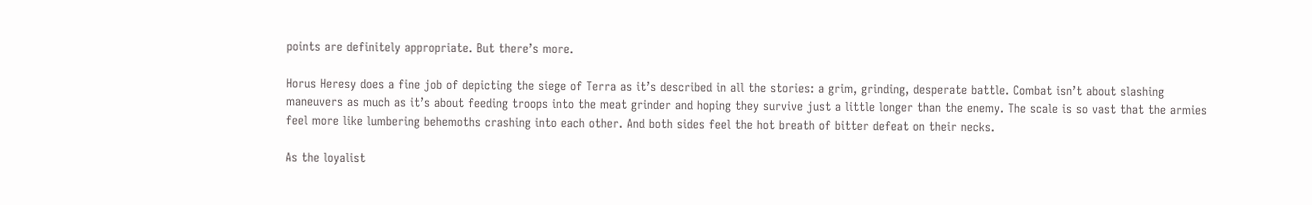points are definitely appropriate. But there’s more.

Horus Heresy does a fine job of depicting the siege of Terra as it’s described in all the stories: a grim, grinding, desperate battle. Combat isn’t about slashing maneuvers as much as it’s about feeding troops into the meat grinder and hoping they survive just a little longer than the enemy. The scale is so vast that the armies feel more like lumbering behemoths crashing into each other. And both sides feel the hot breath of bitter defeat on their necks.

As the loyalist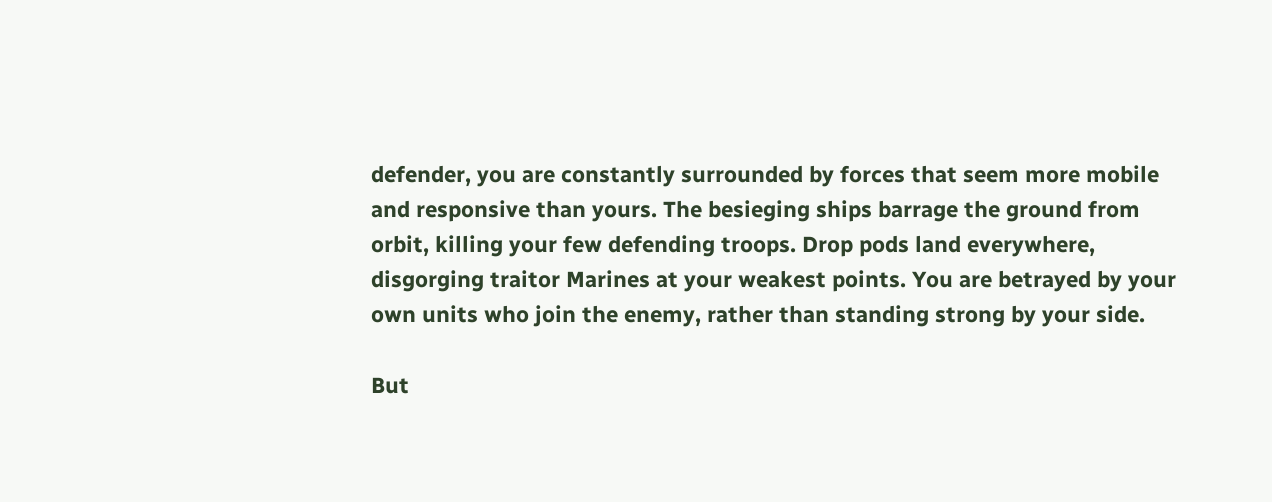defender, you are constantly surrounded by forces that seem more mobile and responsive than yours. The besieging ships barrage the ground from orbit, killing your few defending troops. Drop pods land everywhere, disgorging traitor Marines at your weakest points. You are betrayed by your own units who join the enemy, rather than standing strong by your side.

But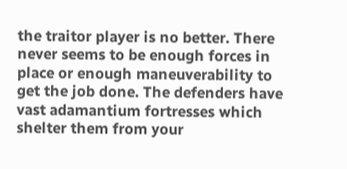the traitor player is no better. There never seems to be enough forces in place or enough maneuverability to get the job done. The defenders have vast adamantium fortresses which shelter them from your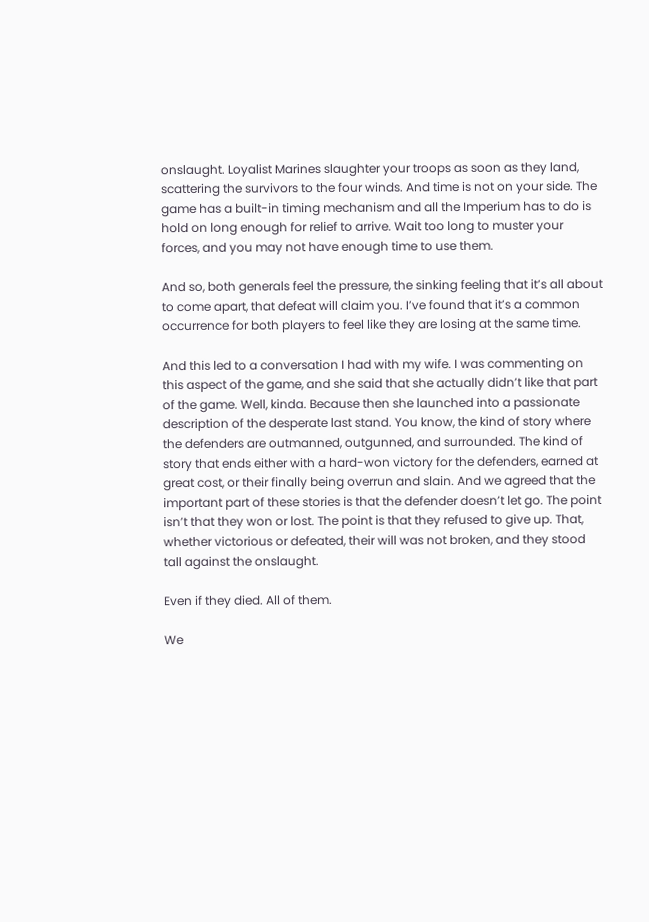onslaught. Loyalist Marines slaughter your troops as soon as they land, scattering the survivors to the four winds. And time is not on your side. The game has a built-in timing mechanism and all the Imperium has to do is hold on long enough for relief to arrive. Wait too long to muster your forces, and you may not have enough time to use them.

And so, both generals feel the pressure, the sinking feeling that it’s all about to come apart, that defeat will claim you. I’ve found that it’s a common occurrence for both players to feel like they are losing at the same time.

And this led to a conversation I had with my wife. I was commenting on this aspect of the game, and she said that she actually didn’t like that part of the game. Well, kinda. Because then she launched into a passionate description of the desperate last stand. You know, the kind of story where the defenders are outmanned, outgunned, and surrounded. The kind of story that ends either with a hard-won victory for the defenders, earned at great cost, or their finally being overrun and slain. And we agreed that the important part of these stories is that the defender doesn’t let go. The point isn’t that they won or lost. The point is that they refused to give up. That, whether victorious or defeated, their will was not broken, and they stood tall against the onslaught.

Even if they died. All of them.

We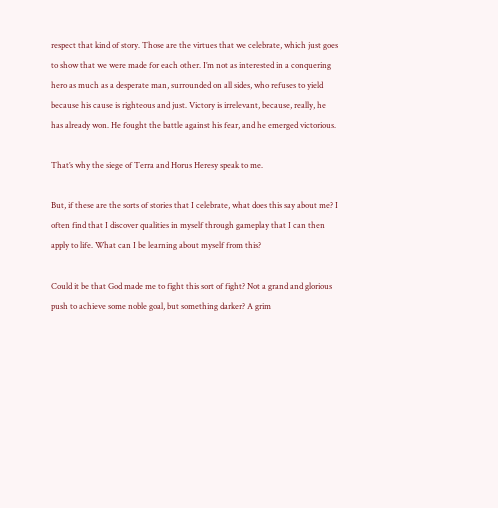respect that kind of story. Those are the virtues that we celebrate, which just goes to show that we were made for each other. I’m not as interested in a conquering hero as much as a desperate man, surrounded on all sides, who refuses to yield because his cause is righteous and just. Victory is irrelevant, because, really, he has already won. He fought the battle against his fear, and he emerged victorious.

That’s why the siege of Terra and Horus Heresy speak to me.

But, if these are the sorts of stories that I celebrate, what does this say about me? I often find that I discover qualities in myself through gameplay that I can then apply to life. What can I be learning about myself from this?

Could it be that God made me to fight this sort of fight? Not a grand and glorious push to achieve some noble goal, but something darker? A grim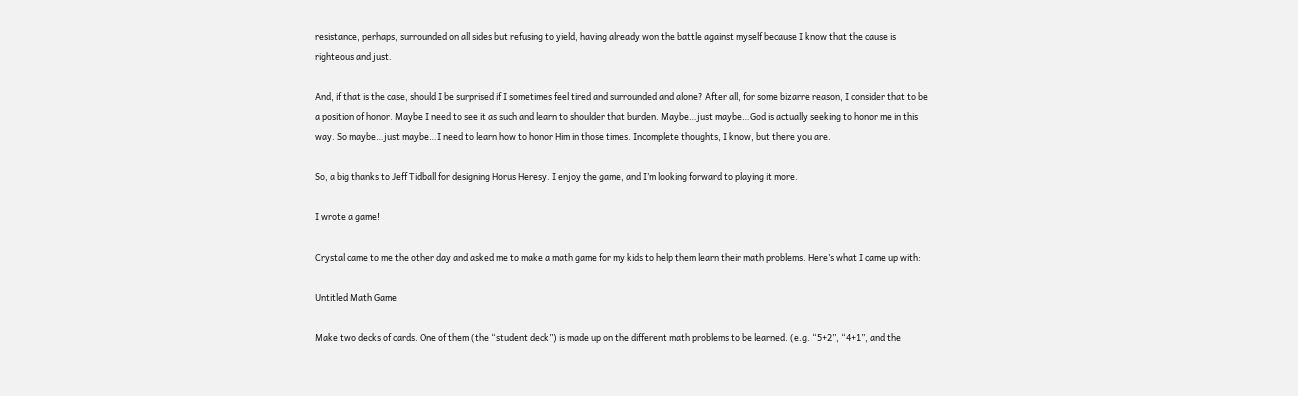resistance, perhaps, surrounded on all sides but refusing to yield, having already won the battle against myself because I know that the cause is righteous and just.

And, if that is the case, should I be surprised if I sometimes feel tired and surrounded and alone? After all, for some bizarre reason, I consider that to be a position of honor. Maybe I need to see it as such and learn to shoulder that burden. Maybe…just maybe…God is actually seeking to honor me in this way. So maybe…just maybe…I need to learn how to honor Him in those times. Incomplete thoughts, I know, but there you are.

So, a big thanks to Jeff Tidball for designing Horus Heresy. I enjoy the game, and I’m looking forward to playing it more.

I wrote a game!

Crystal came to me the other day and asked me to make a math game for my kids to help them learn their math problems. Here’s what I came up with:

Untitled Math Game

Make two decks of cards. One of them (the “student deck”) is made up on the different math problems to be learned. (e.g. “5+2”, “4+1”, and the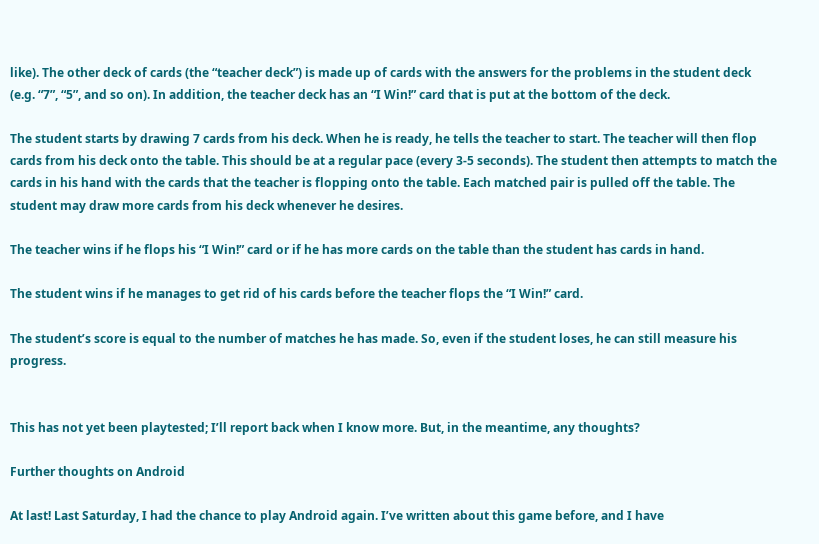like). The other deck of cards (the “teacher deck”) is made up of cards with the answers for the problems in the student deck (e.g. “7”, “5”, and so on). In addition, the teacher deck has an “I Win!” card that is put at the bottom of the deck.

The student starts by drawing 7 cards from his deck. When he is ready, he tells the teacher to start. The teacher will then flop cards from his deck onto the table. This should be at a regular pace (every 3-5 seconds). The student then attempts to match the cards in his hand with the cards that the teacher is flopping onto the table. Each matched pair is pulled off the table. The student may draw more cards from his deck whenever he desires.

The teacher wins if he flops his “I Win!” card or if he has more cards on the table than the student has cards in hand.

The student wins if he manages to get rid of his cards before the teacher flops the “I Win!” card.

The student’s score is equal to the number of matches he has made. So, even if the student loses, he can still measure his progress.


This has not yet been playtested; I’ll report back when I know more. But, in the meantime, any thoughts?

Further thoughts on Android

At last! Last Saturday, I had the chance to play Android again. I’ve written about this game before, and I have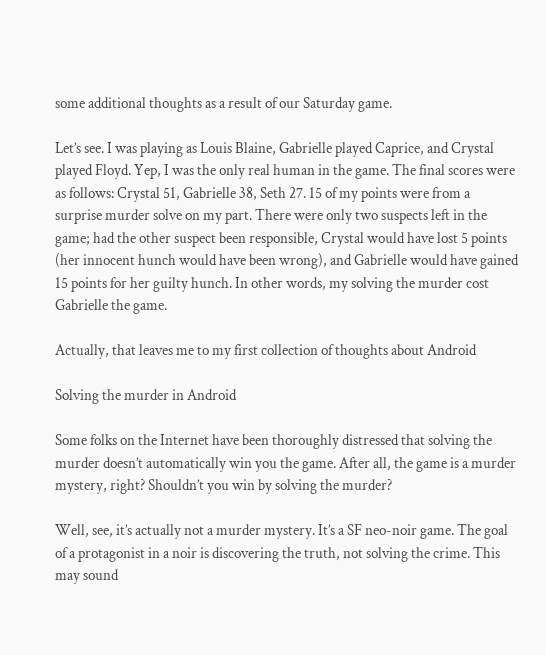some additional thoughts as a result of our Saturday game.

Let’s see. I was playing as Louis Blaine, Gabrielle played Caprice, and Crystal played Floyd. Yep, I was the only real human in the game. The final scores were as follows: Crystal 51, Gabrielle 38, Seth 27. 15 of my points were from a surprise murder solve on my part. There were only two suspects left in the game; had the other suspect been responsible, Crystal would have lost 5 points (her innocent hunch would have been wrong), and Gabrielle would have gained 15 points for her guilty hunch. In other words, my solving the murder cost Gabrielle the game.

Actually, that leaves me to my first collection of thoughts about Android

Solving the murder in Android

Some folks on the Internet have been thoroughly distressed that solving the murder doesn’t automatically win you the game. After all, the game is a murder mystery, right? Shouldn’t you win by solving the murder?

Well, see, it’s actually not a murder mystery. It’s a SF neo-noir game. The goal of a protagonist in a noir is discovering the truth, not solving the crime. This may sound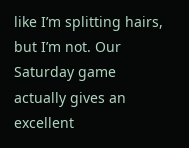like I’m splitting hairs, but I’m not. Our Saturday game actually gives an excellent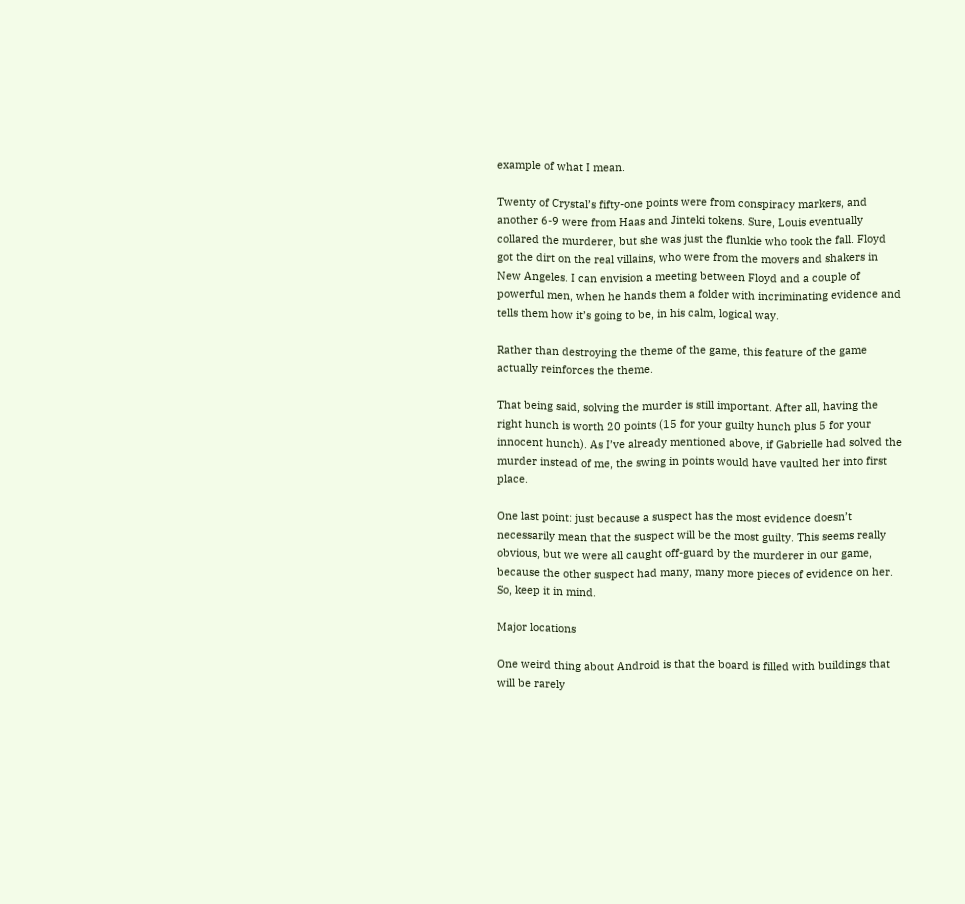example of what I mean.

Twenty of Crystal’s fifty-one points were from conspiracy markers, and another 6-9 were from Haas and Jinteki tokens. Sure, Louis eventually collared the murderer, but she was just the flunkie who took the fall. Floyd got the dirt on the real villains, who were from the movers and shakers in New Angeles. I can envision a meeting between Floyd and a couple of powerful men, when he hands them a folder with incriminating evidence and tells them how it’s going to be, in his calm, logical way.

Rather than destroying the theme of the game, this feature of the game actually reinforces the theme.

That being said, solving the murder is still important. After all, having the right hunch is worth 20 points (15 for your guilty hunch plus 5 for your innocent hunch). As I’ve already mentioned above, if Gabrielle had solved the murder instead of me, the swing in points would have vaulted her into first place.

One last point: just because a suspect has the most evidence doesn’t necessarily mean that the suspect will be the most guilty. This seems really obvious, but we were all caught off-guard by the murderer in our game, because the other suspect had many, many more pieces of evidence on her. So, keep it in mind.

Major locations

One weird thing about Android is that the board is filled with buildings that will be rarely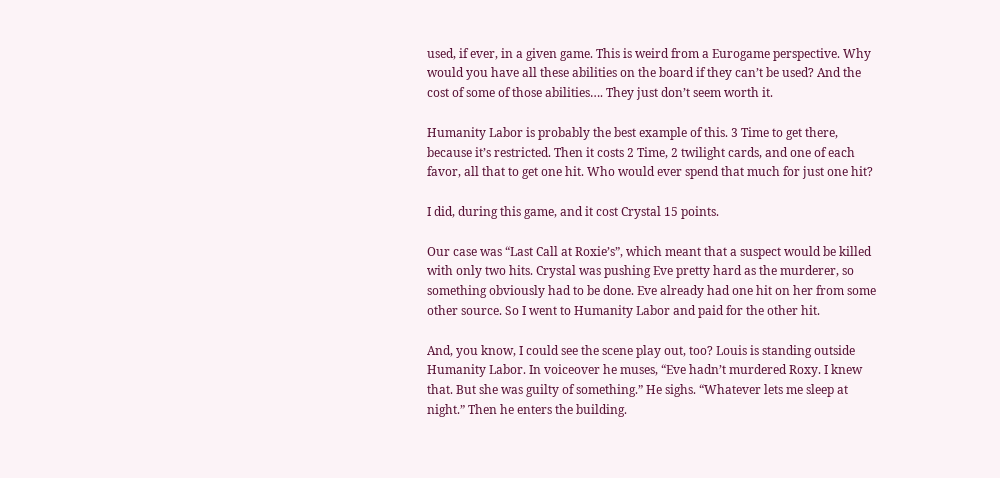used, if ever, in a given game. This is weird from a Eurogame perspective. Why would you have all these abilities on the board if they can’t be used? And the cost of some of those abilities…. They just don’t seem worth it.

Humanity Labor is probably the best example of this. 3 Time to get there, because it’s restricted. Then it costs 2 Time, 2 twilight cards, and one of each favor, all that to get one hit. Who would ever spend that much for just one hit?

I did, during this game, and it cost Crystal 15 points.

Our case was “Last Call at Roxie’s”, which meant that a suspect would be killed with only two hits. Crystal was pushing Eve pretty hard as the murderer, so something obviously had to be done. Eve already had one hit on her from some other source. So I went to Humanity Labor and paid for the other hit.

And, you know, I could see the scene play out, too? Louis is standing outside Humanity Labor. In voiceover he muses, “Eve hadn’t murdered Roxy. I knew that. But she was guilty of something.” He sighs. “Whatever lets me sleep at night.” Then he enters the building.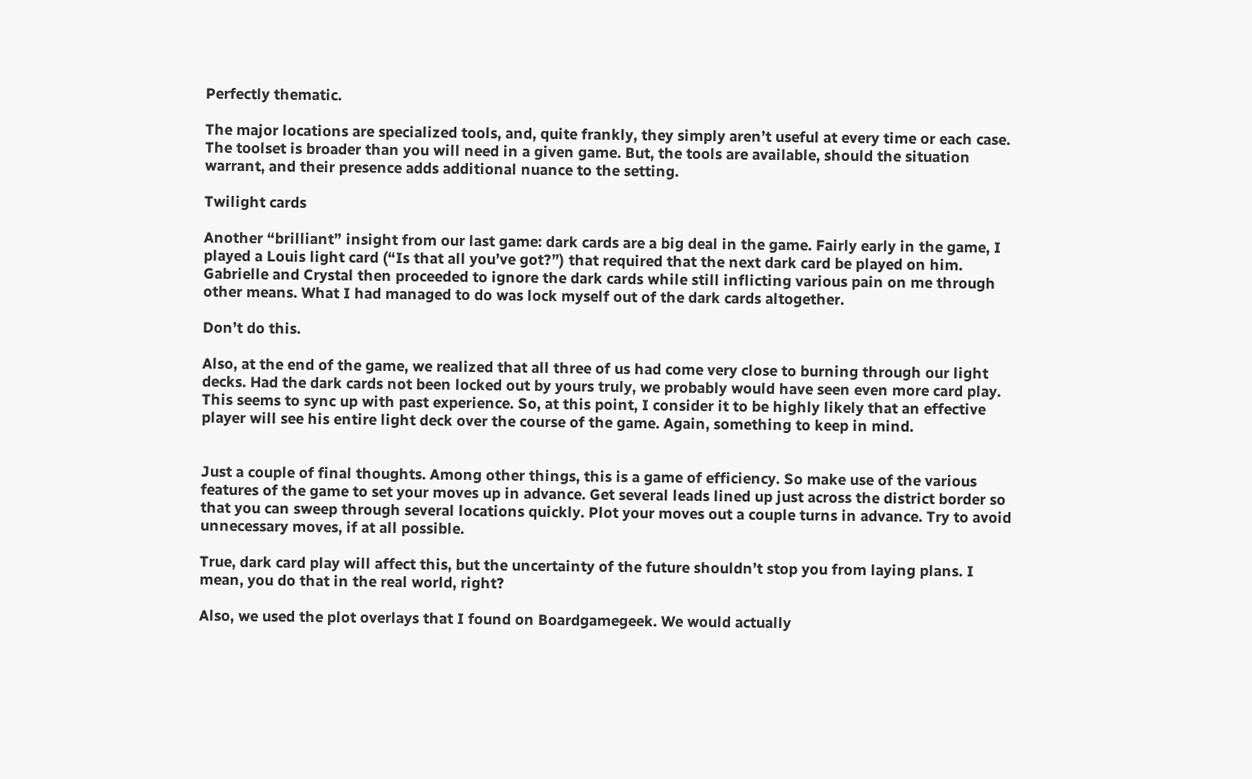Perfectly thematic.

The major locations are specialized tools, and, quite frankly, they simply aren’t useful at every time or each case. The toolset is broader than you will need in a given game. But, the tools are available, should the situation warrant, and their presence adds additional nuance to the setting.

Twilight cards

Another “brilliant” insight from our last game: dark cards are a big deal in the game. Fairly early in the game, I played a Louis light card (“Is that all you’ve got?”) that required that the next dark card be played on him. Gabrielle and Crystal then proceeded to ignore the dark cards while still inflicting various pain on me through other means. What I had managed to do was lock myself out of the dark cards altogether.

Don’t do this.

Also, at the end of the game, we realized that all three of us had come very close to burning through our light decks. Had the dark cards not been locked out by yours truly, we probably would have seen even more card play. This seems to sync up with past experience. So, at this point, I consider it to be highly likely that an effective player will see his entire light deck over the course of the game. Again, something to keep in mind.


Just a couple of final thoughts. Among other things, this is a game of efficiency. So make use of the various features of the game to set your moves up in advance. Get several leads lined up just across the district border so that you can sweep through several locations quickly. Plot your moves out a couple turns in advance. Try to avoid unnecessary moves, if at all possible.

True, dark card play will affect this, but the uncertainty of the future shouldn’t stop you from laying plans. I mean, you do that in the real world, right?

Also, we used the plot overlays that I found on Boardgamegeek. We would actually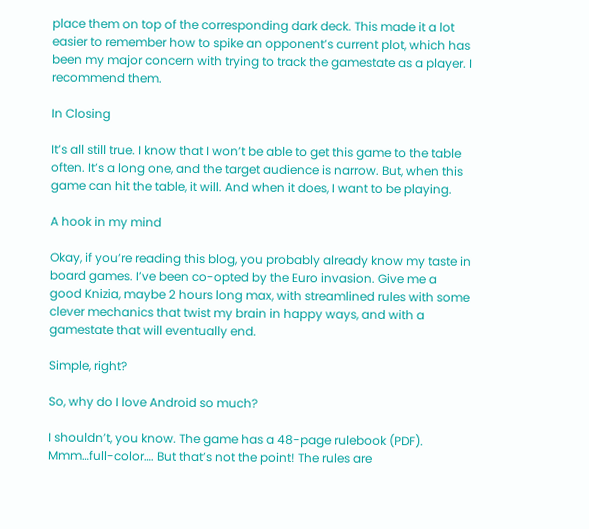place them on top of the corresponding dark deck. This made it a lot easier to remember how to spike an opponent’s current plot, which has been my major concern with trying to track the gamestate as a player. I recommend them.

In Closing

It’s all still true. I know that I won’t be able to get this game to the table often. It’s a long one, and the target audience is narrow. But, when this game can hit the table, it will. And when it does, I want to be playing.

A hook in my mind

Okay, if you’re reading this blog, you probably already know my taste in board games. I’ve been co-opted by the Euro invasion. Give me a good Knizia, maybe 2 hours long max, with streamlined rules with some clever mechanics that twist my brain in happy ways, and with a gamestate that will eventually end.

Simple, right?

So, why do I love Android so much?

I shouldn’t, you know. The game has a 48-page rulebook (PDF). Mmm…full-color…. But that’s not the point! The rules are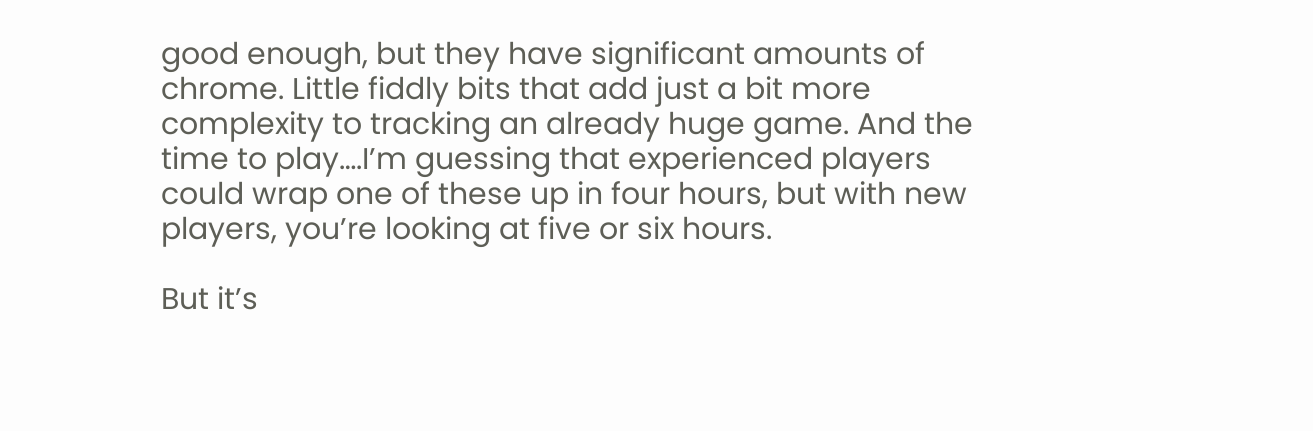good enough, but they have significant amounts of chrome. Little fiddly bits that add just a bit more complexity to tracking an already huge game. And the time to play….I’m guessing that experienced players could wrap one of these up in four hours, but with new players, you’re looking at five or six hours.

But it’s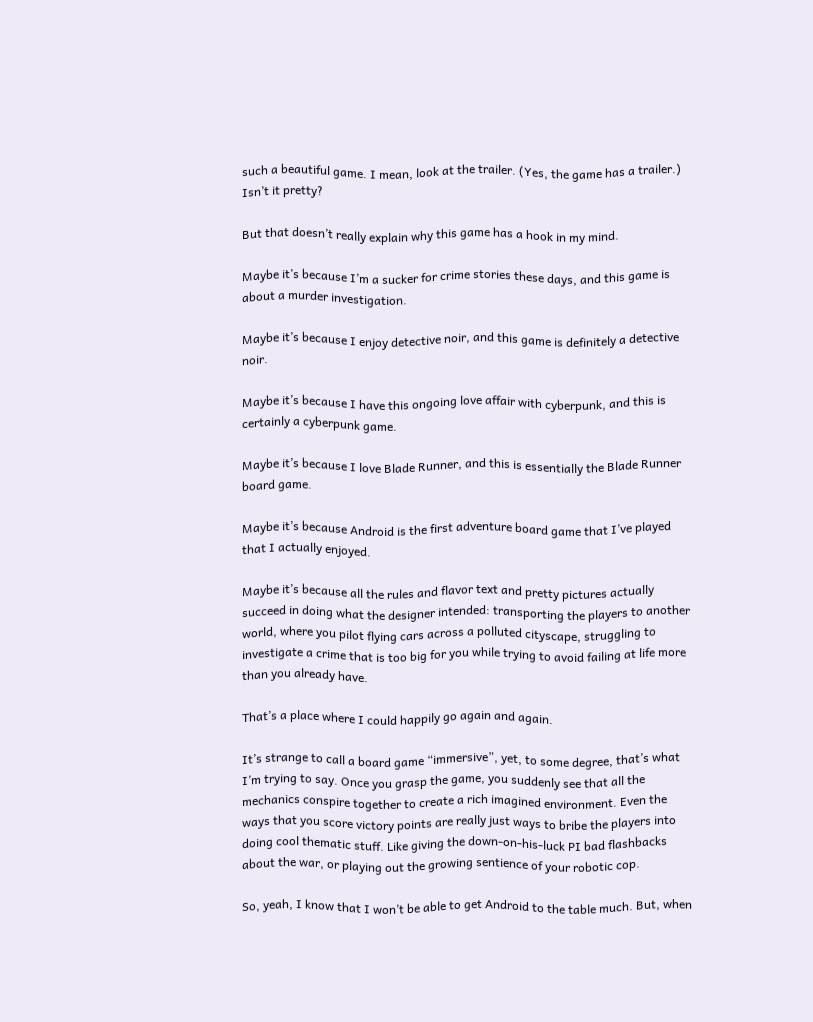such a beautiful game. I mean, look at the trailer. (Yes, the game has a trailer.) Isn’t it pretty?

But that doesn’t really explain why this game has a hook in my mind.

Maybe it’s because I’m a sucker for crime stories these days, and this game is about a murder investigation.

Maybe it’s because I enjoy detective noir, and this game is definitely a detective noir.

Maybe it’s because I have this ongoing love affair with cyberpunk, and this is certainly a cyberpunk game.

Maybe it’s because I love Blade Runner, and this is essentially the Blade Runner board game.

Maybe it’s because Android is the first adventure board game that I’ve played that I actually enjoyed.

Maybe it’s because all the rules and flavor text and pretty pictures actually succeed in doing what the designer intended: transporting the players to another world, where you pilot flying cars across a polluted cityscape, struggling to investigate a crime that is too big for you while trying to avoid failing at life more than you already have.

That’s a place where I could happily go again and again.

It’s strange to call a board game “immersive”, yet, to some degree, that’s what I’m trying to say. Once you grasp the game, you suddenly see that all the mechanics conspire together to create a rich imagined environment. Even the ways that you score victory points are really just ways to bribe the players into doing cool thematic stuff. Like giving the down-on-his-luck PI bad flashbacks about the war, or playing out the growing sentience of your robotic cop.

So, yeah, I know that I won’t be able to get Android to the table much. But, when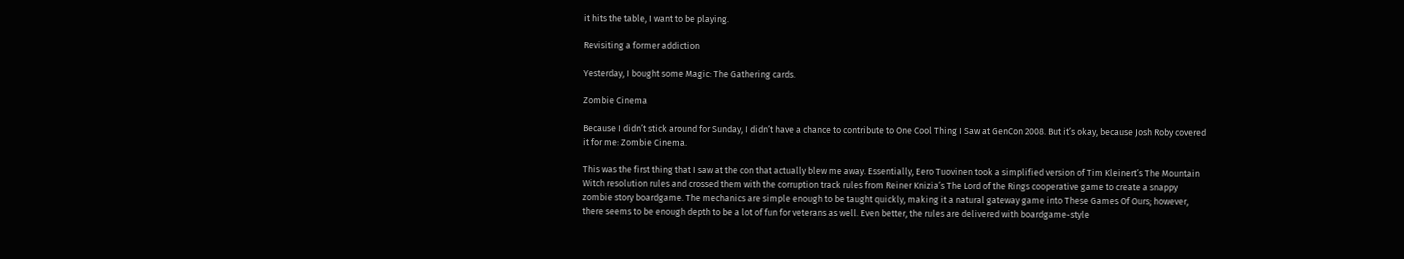it hits the table, I want to be playing.

Revisiting a former addiction

Yesterday, I bought some Magic: The Gathering cards.

Zombie Cinema

Because I didn’t stick around for Sunday, I didn’t have a chance to contribute to One Cool Thing I Saw at GenCon 2008. But it’s okay, because Josh Roby covered it for me: Zombie Cinema.

This was the first thing that I saw at the con that actually blew me away. Essentially, Eero Tuovinen took a simplified version of Tim Kleinert’s The Mountain Witch resolution rules and crossed them with the corruption track rules from Reiner Knizia’s The Lord of the Rings cooperative game to create a snappy zombie story boardgame. The mechanics are simple enough to be taught quickly, making it a natural gateway game into These Games Of Ours; however, there seems to be enough depth to be a lot of fun for veterans as well. Even better, the rules are delivered with boardgame-style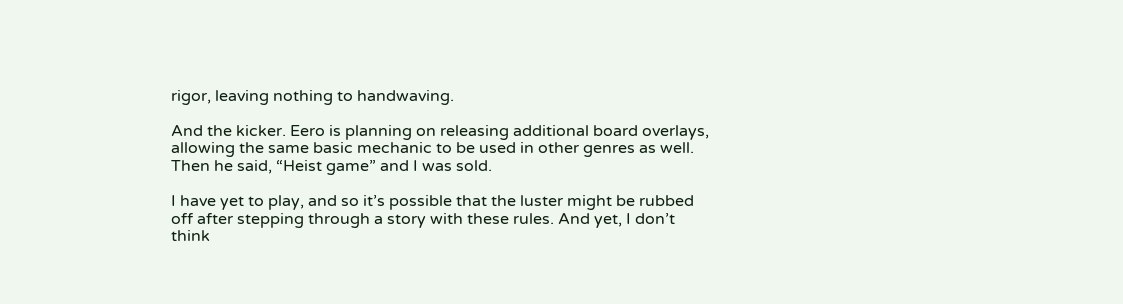rigor, leaving nothing to handwaving.

And the kicker. Eero is planning on releasing additional board overlays, allowing the same basic mechanic to be used in other genres as well. Then he said, “Heist game” and I was sold.

I have yet to play, and so it’s possible that the luster might be rubbed off after stepping through a story with these rules. And yet, I don’t think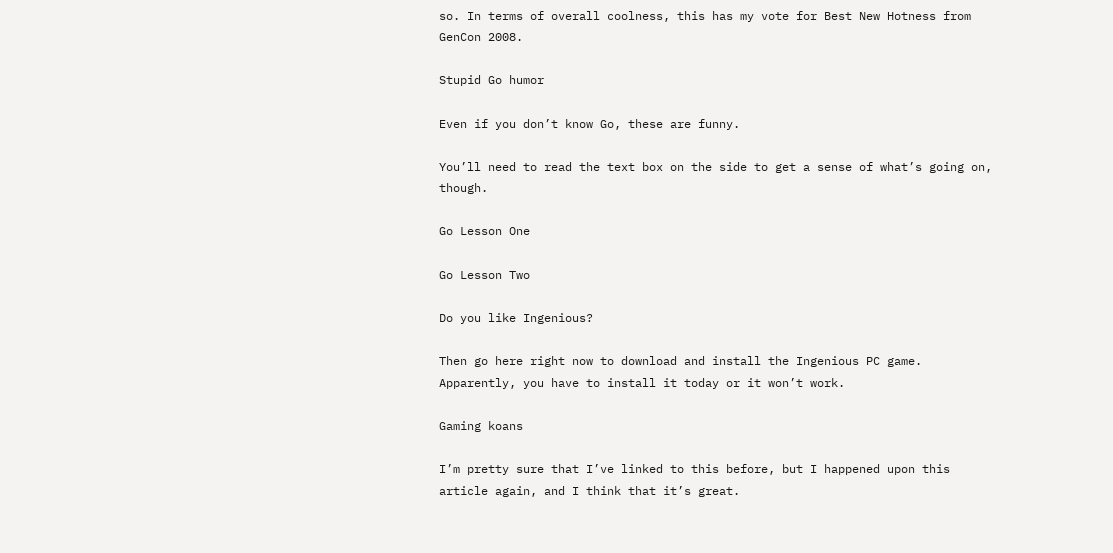so. In terms of overall coolness, this has my vote for Best New Hotness from GenCon 2008.

Stupid Go humor

Even if you don’t know Go, these are funny.

You’ll need to read the text box on the side to get a sense of what’s going on, though.

Go Lesson One

Go Lesson Two

Do you like Ingenious?

Then go here right now to download and install the Ingenious PC game. Apparently, you have to install it today or it won’t work.

Gaming koans

I’m pretty sure that I’ve linked to this before, but I happened upon this article again, and I think that it’s great.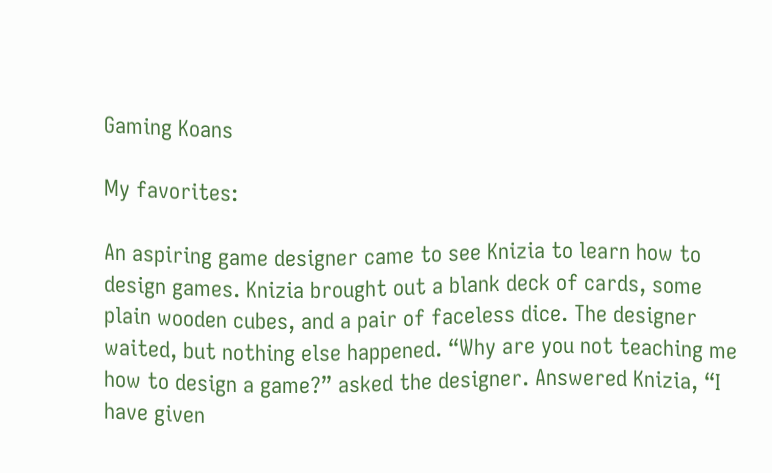Gaming Koans

My favorites:

An aspiring game designer came to see Knizia to learn how to design games. Knizia brought out a blank deck of cards, some plain wooden cubes, and a pair of faceless dice. The designer waited, but nothing else happened. “Why are you not teaching me how to design a game?” asked the designer. Answered Knizia, “I have given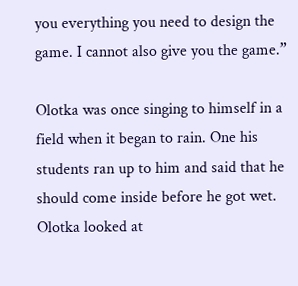you everything you need to design the game. I cannot also give you the game.”

Olotka was once singing to himself in a field when it began to rain. One his students ran up to him and said that he should come inside before he got wet. Olotka looked at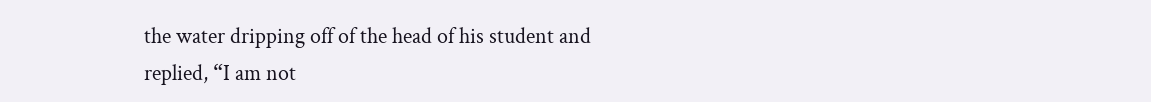the water dripping off of the head of his student and replied, “I am not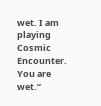wet. I am playing Cosmic Encounter. You are wet.”